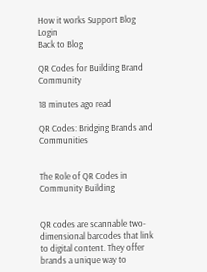How it works Support Blog Login
Back to Blog

QR Codes for Building Brand Community

18 minutes ago read

QR Codes: Bridging Brands and Communities


The Role of QR Codes in Community Building


QR codes are scannable two-dimensional barcodes that link to digital content. They offer brands a unique way to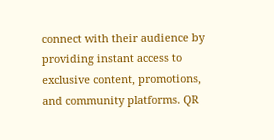connect with their audience by providing instant access to exclusive content, promotions, and community platforms. QR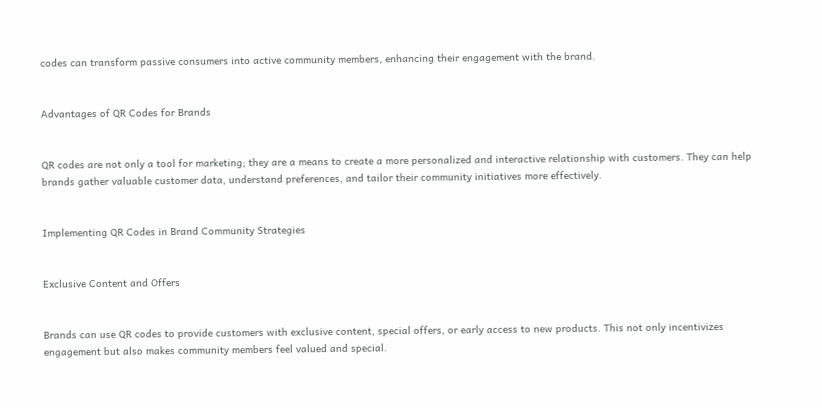codes can transform passive consumers into active community members, enhancing their engagement with the brand.


Advantages of QR Codes for Brands


QR codes are not only a tool for marketing; they are a means to create a more personalized and interactive relationship with customers. They can help brands gather valuable customer data, understand preferences, and tailor their community initiatives more effectively.


Implementing QR Codes in Brand Community Strategies


Exclusive Content and Offers


Brands can use QR codes to provide customers with exclusive content, special offers, or early access to new products. This not only incentivizes engagement but also makes community members feel valued and special.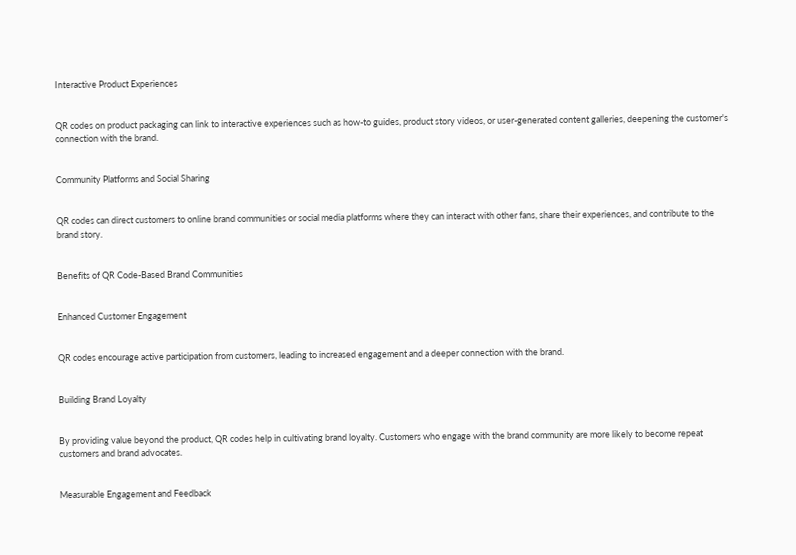Interactive Product Experiences


QR codes on product packaging can link to interactive experiences such as how-to guides, product story videos, or user-generated content galleries, deepening the customer's connection with the brand.


Community Platforms and Social Sharing


QR codes can direct customers to online brand communities or social media platforms where they can interact with other fans, share their experiences, and contribute to the brand story.


Benefits of QR Code-Based Brand Communities


Enhanced Customer Engagement


QR codes encourage active participation from customers, leading to increased engagement and a deeper connection with the brand.


Building Brand Loyalty


By providing value beyond the product, QR codes help in cultivating brand loyalty. Customers who engage with the brand community are more likely to become repeat customers and brand advocates.


Measurable Engagement and Feedback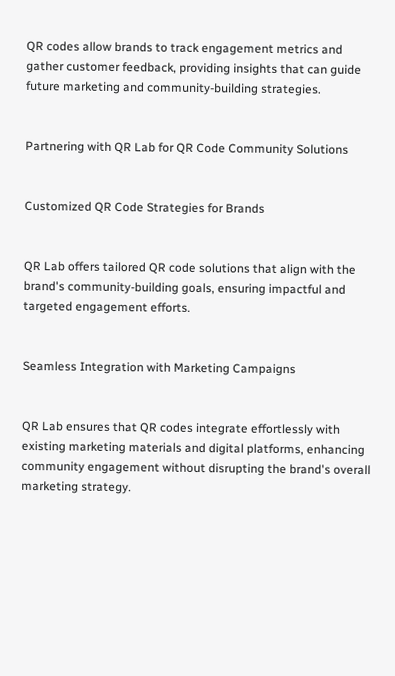QR codes allow brands to track engagement metrics and gather customer feedback, providing insights that can guide future marketing and community-building strategies.


Partnering with QR Lab for QR Code Community Solutions


Customized QR Code Strategies for Brands


QR Lab offers tailored QR code solutions that align with the brand's community-building goals, ensuring impactful and targeted engagement efforts.


Seamless Integration with Marketing Campaigns


QR Lab ensures that QR codes integrate effortlessly with existing marketing materials and digital platforms, enhancing community engagement without disrupting the brand's overall marketing strategy.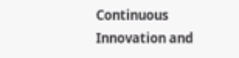Continuous Innovation and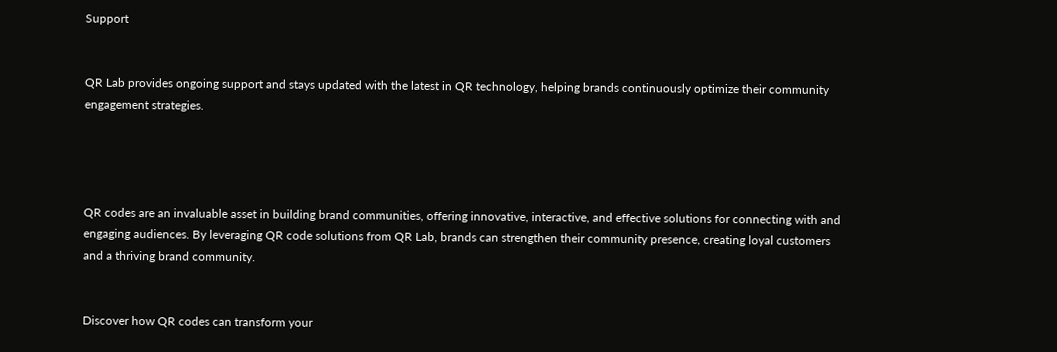Support


QR Lab provides ongoing support and stays updated with the latest in QR technology, helping brands continuously optimize their community engagement strategies.




QR codes are an invaluable asset in building brand communities, offering innovative, interactive, and effective solutions for connecting with and engaging audiences. By leveraging QR code solutions from QR Lab, brands can strengthen their community presence, creating loyal customers and a thriving brand community.


Discover how QR codes can transform your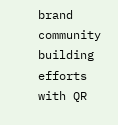brand community building efforts with QR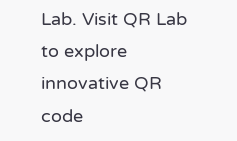Lab. Visit QR Lab to explore innovative QR code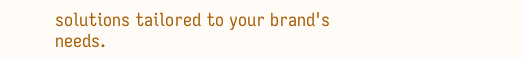solutions tailored to your brand's needs.